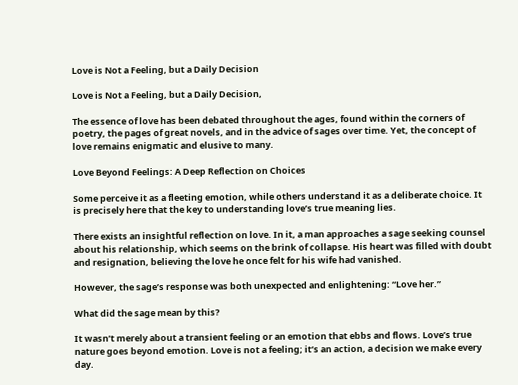Love is Not a Feeling, but a Daily Decision

Love is Not a Feeling, but a Daily Decision,

The essence of love has been debated throughout the ages, found within the corners of poetry, the pages of great novels, and in the advice of sages over time. Yet, the concept of love remains enigmatic and elusive to many.

Love Beyond Feelings: A Deep Reflection on Choices

Some perceive it as a fleeting emotion, while others understand it as a deliberate choice. It is precisely here that the key to understanding love’s true meaning lies.

There exists an insightful reflection on love. In it, a man approaches a sage seeking counsel about his relationship, which seems on the brink of collapse. His heart was filled with doubt and resignation, believing the love he once felt for his wife had vanished.

However, the sage’s response was both unexpected and enlightening: “Love her.”

What did the sage mean by this?

It wasn’t merely about a transient feeling or an emotion that ebbs and flows. Love’s true nature goes beyond emotion. Love is not a feeling; it’s an action, a decision we make every day.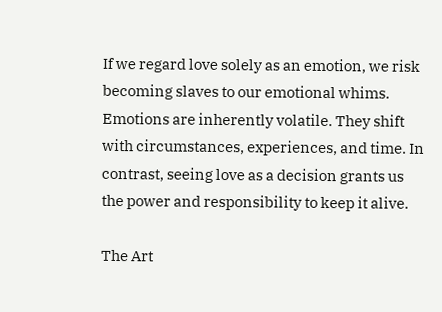If we regard love solely as an emotion, we risk becoming slaves to our emotional whims. Emotions are inherently volatile. They shift with circumstances, experiences, and time. In contrast, seeing love as a decision grants us the power and responsibility to keep it alive.

The Art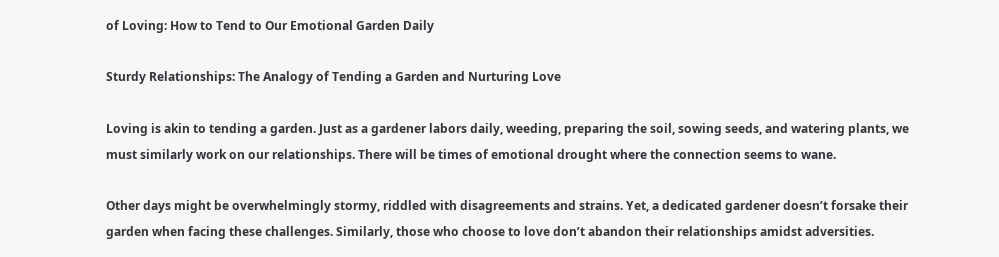of Loving: How to Tend to Our Emotional Garden Daily

Sturdy Relationships: The Analogy of Tending a Garden and Nurturing Love

Loving is akin to tending a garden. Just as a gardener labors daily, weeding, preparing the soil, sowing seeds, and watering plants, we must similarly work on our relationships. There will be times of emotional drought where the connection seems to wane.

Other days might be overwhelmingly stormy, riddled with disagreements and strains. Yet, a dedicated gardener doesn’t forsake their garden when facing these challenges. Similarly, those who choose to love don’t abandon their relationships amidst adversities.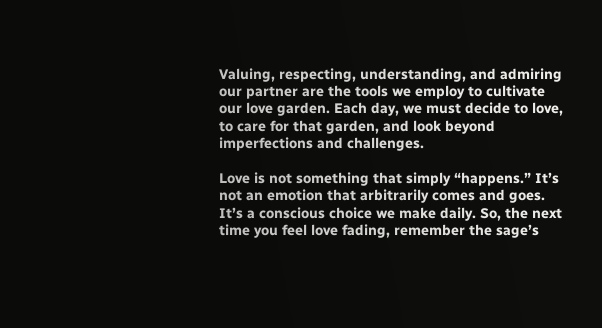Valuing, respecting, understanding, and admiring our partner are the tools we employ to cultivate our love garden. Each day, we must decide to love, to care for that garden, and look beyond imperfections and challenges.

Love is not something that simply “happens.” It’s not an emotion that arbitrarily comes and goes. It’s a conscious choice we make daily. So, the next time you feel love fading, remember the sage’s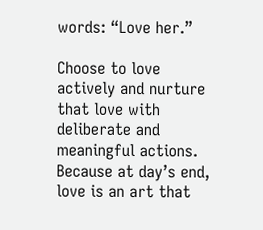words: “Love her.”

Choose to love actively and nurture that love with deliberate and meaningful actions. Because at day’s end, love is an art that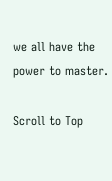we all have the power to master.

Scroll to Top